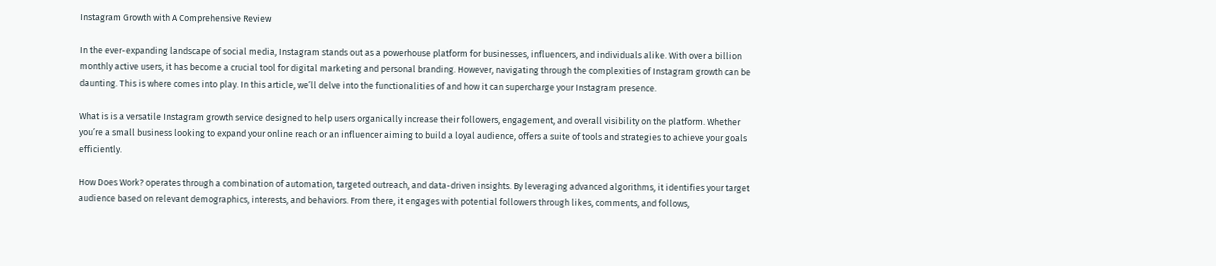Instagram Growth with A Comprehensive Review

In the ever-expanding landscape of social media, Instagram stands out as a powerhouse platform for businesses, influencers, and individuals alike. With over a billion monthly active users, it has become a crucial tool for digital marketing and personal branding. However, navigating through the complexities of Instagram growth can be daunting. This is where comes into play. In this article, we’ll delve into the functionalities of and how it can supercharge your Instagram presence.

What is is a versatile Instagram growth service designed to help users organically increase their followers, engagement, and overall visibility on the platform. Whether you’re a small business looking to expand your online reach or an influencer aiming to build a loyal audience, offers a suite of tools and strategies to achieve your goals efficiently.

How Does Work? operates through a combination of automation, targeted outreach, and data-driven insights. By leveraging advanced algorithms, it identifies your target audience based on relevant demographics, interests, and behaviors. From there, it engages with potential followers through likes, comments, and follows,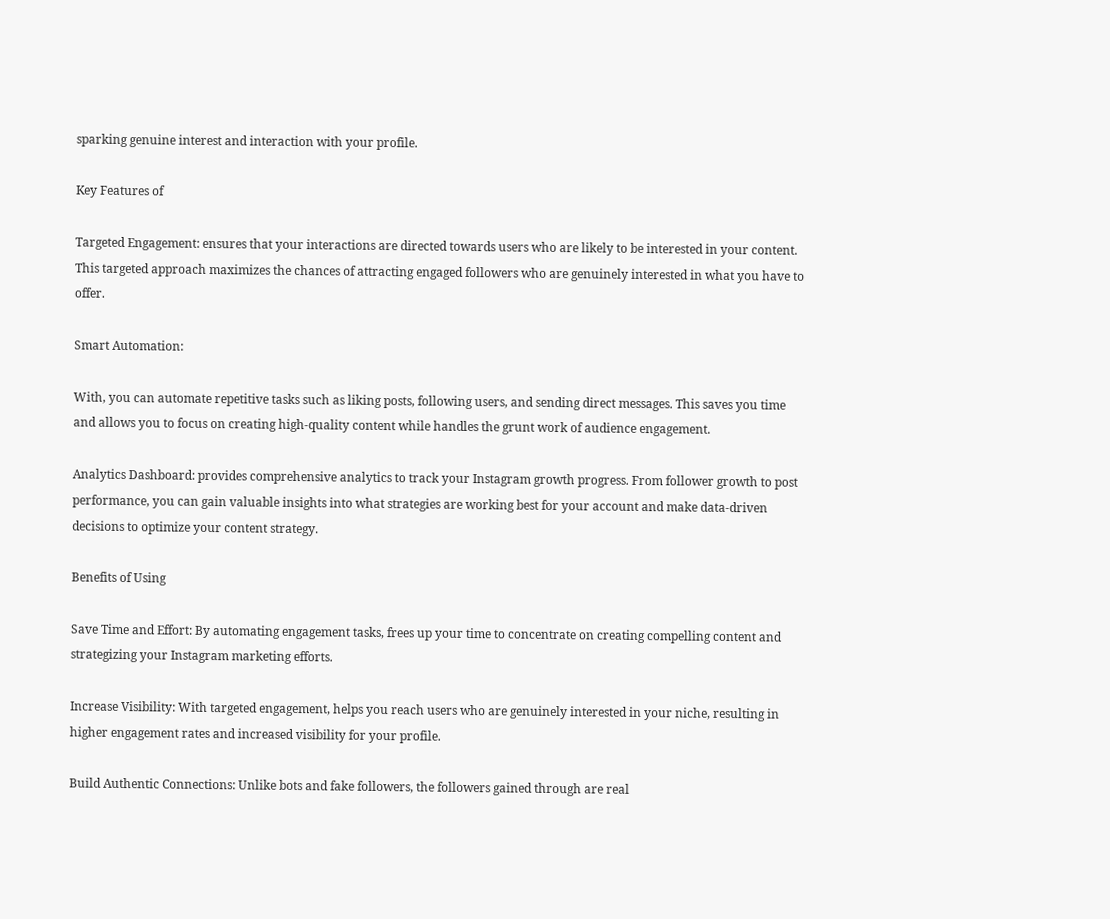sparking genuine interest and interaction with your profile.

Key Features of

Targeted Engagement: ensures that your interactions are directed towards users who are likely to be interested in your content. This targeted approach maximizes the chances of attracting engaged followers who are genuinely interested in what you have to offer.

Smart Automation:

With, you can automate repetitive tasks such as liking posts, following users, and sending direct messages. This saves you time and allows you to focus on creating high-quality content while handles the grunt work of audience engagement.

Analytics Dashboard: provides comprehensive analytics to track your Instagram growth progress. From follower growth to post performance, you can gain valuable insights into what strategies are working best for your account and make data-driven decisions to optimize your content strategy.

Benefits of Using

Save Time and Effort: By automating engagement tasks, frees up your time to concentrate on creating compelling content and strategizing your Instagram marketing efforts.

Increase Visibility: With targeted engagement, helps you reach users who are genuinely interested in your niche, resulting in higher engagement rates and increased visibility for your profile.

Build Authentic Connections: Unlike bots and fake followers, the followers gained through are real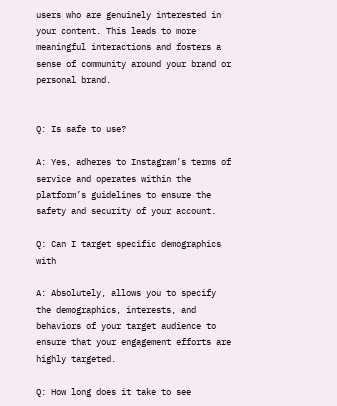users who are genuinely interested in your content. This leads to more meaningful interactions and fosters a sense of community around your brand or personal brand.


Q: Is safe to use?

A: Yes, adheres to Instagram’s terms of service and operates within the platform’s guidelines to ensure the safety and security of your account.

Q: Can I target specific demographics with

A: Absolutely, allows you to specify the demographics, interests, and behaviors of your target audience to ensure that your engagement efforts are highly targeted.

Q: How long does it take to see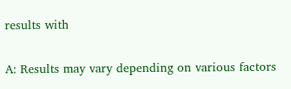results with

A: Results may vary depending on various factors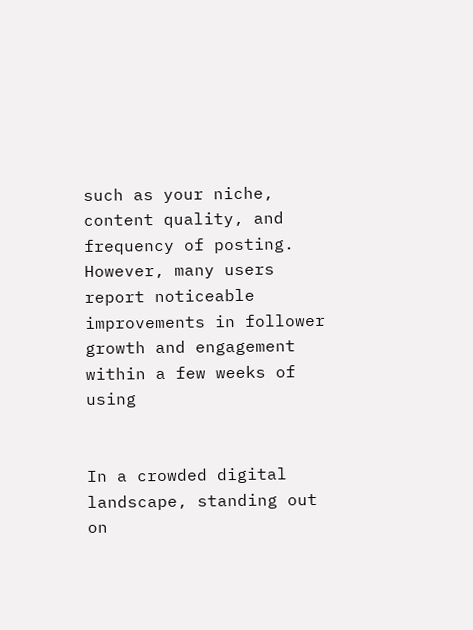such as your niche, content quality, and frequency of posting. However, many users report noticeable improvements in follower growth and engagement within a few weeks of using


In a crowded digital landscape, standing out on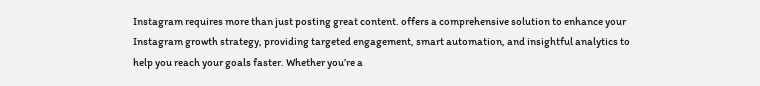Instagram requires more than just posting great content. offers a comprehensive solution to enhance your Instagram growth strategy, providing targeted engagement, smart automation, and insightful analytics to help you reach your goals faster. Whether you’re a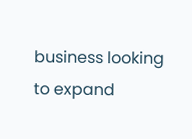business looking to expand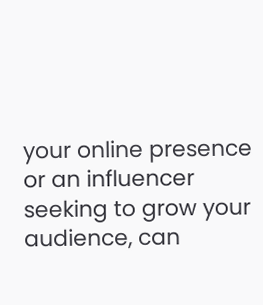your online presence or an influencer seeking to grow your audience, can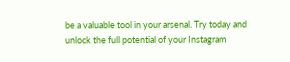be a valuable tool in your arsenal. Try today and unlock the full potential of your Instagram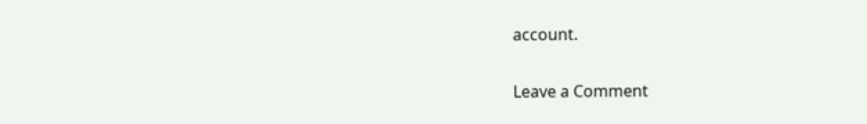account.

Leave a Comment